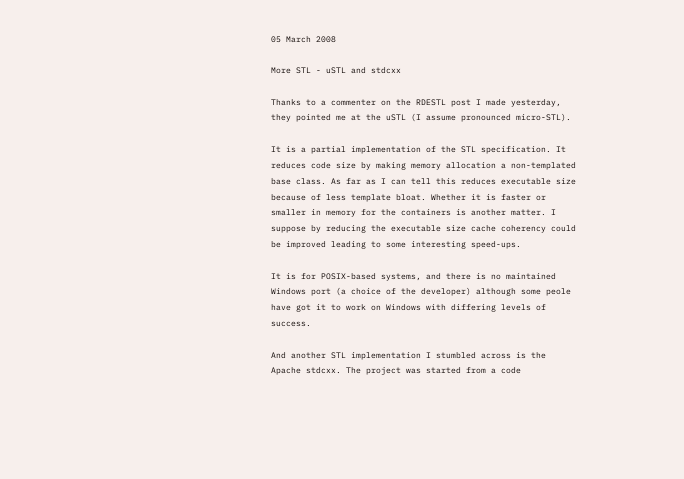05 March 2008

More STL - uSTL and stdcxx

Thanks to a commenter on the RDESTL post I made yesterday, they pointed me at the uSTL (I assume pronounced micro-STL).

It is a partial implementation of the STL specification. It reduces code size by making memory allocation a non-templated base class. As far as I can tell this reduces executable size because of less template bloat. Whether it is faster or smaller in memory for the containers is another matter. I suppose by reducing the executable size cache coherency could be improved leading to some interesting speed-ups.

It is for POSIX-based systems, and there is no maintained Windows port (a choice of the developer) although some peole have got it to work on Windows with differing levels of success.

And another STL implementation I stumbled across is the Apache stdcxx. The project was started from a code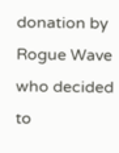donation by Rogue Wave who decided to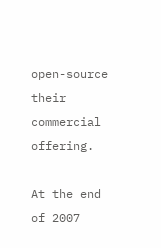open-source their commercial offering.

At the end of 2007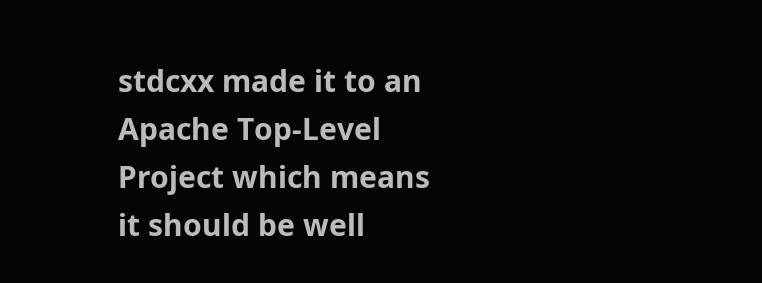stdcxx made it to an Apache Top-Level Project which means it should be well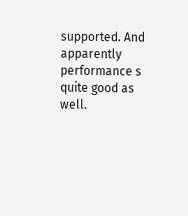supported. And apparently performance s quite good as well.